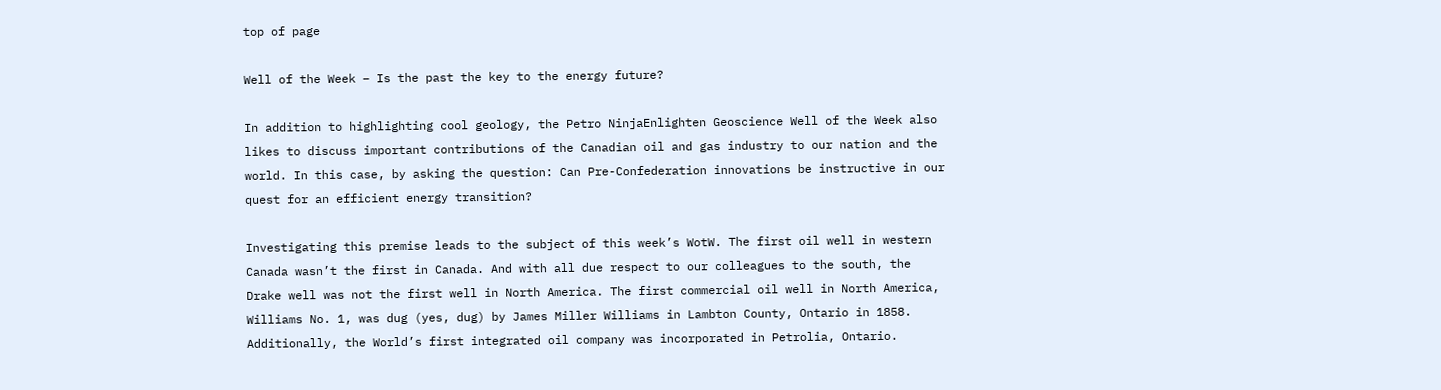top of page

Well of the Week – Is the past the key to the energy future?

In addition to highlighting cool geology, the Petro NinjaEnlighten Geoscience Well of the Week also likes to discuss important contributions of the Canadian oil and gas industry to our nation and the world. In this case, by asking the question: Can Pre-Confederation innovations be instructive in our quest for an efficient energy transition?

Investigating this premise leads to the subject of this week’s WotW. The first oil well in western Canada wasn’t the first in Canada. And with all due respect to our colleagues to the south, the Drake well was not the first well in North America. The first commercial oil well in North America, Williams No. 1, was dug (yes, dug) by James Miller Williams in Lambton County, Ontario in 1858. Additionally, the World’s first integrated oil company was incorporated in Petrolia, Ontario.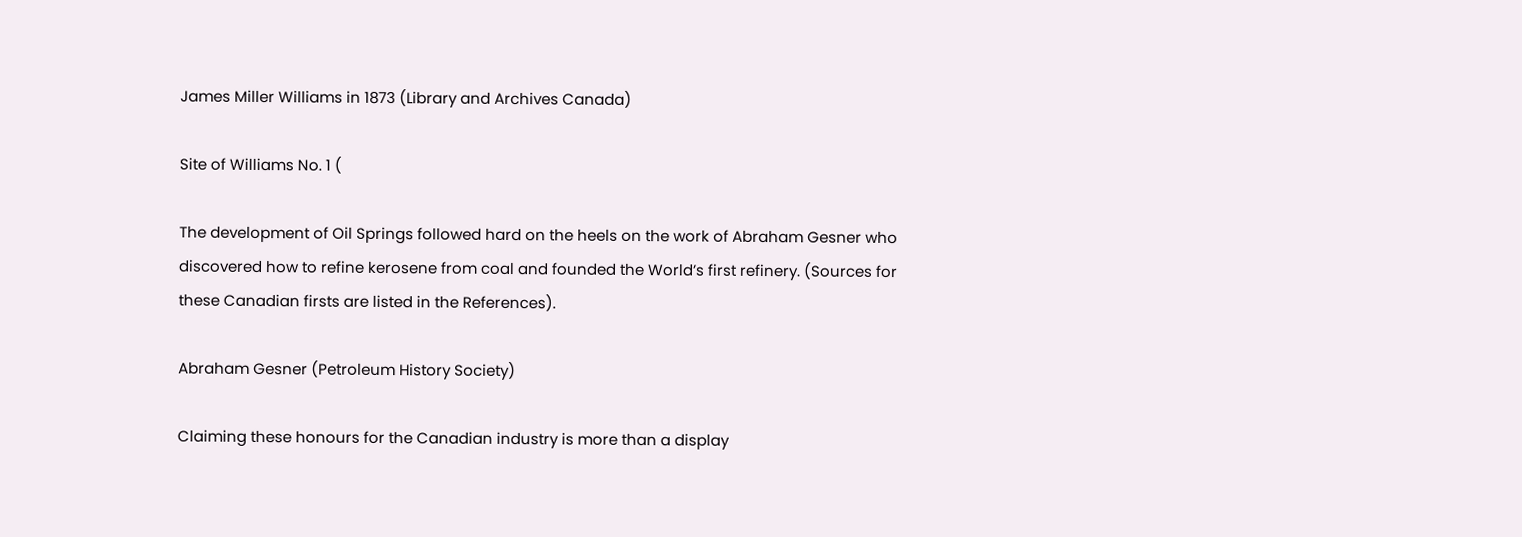James Miller Williams in 1873 (Library and Archives Canada)

Site of Williams No. 1 (

The development of Oil Springs followed hard on the heels on the work of Abraham Gesner who discovered how to refine kerosene from coal and founded the World’s first refinery. (Sources for these Canadian firsts are listed in the References).

Abraham Gesner (Petroleum History Society)

Claiming these honours for the Canadian industry is more than a display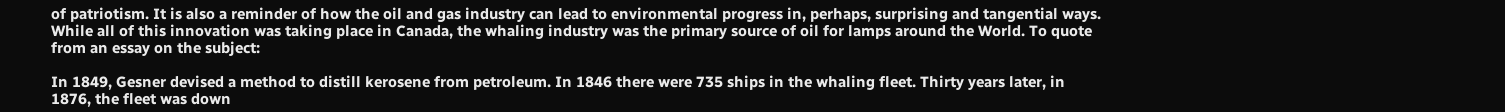of patriotism. It is also a reminder of how the oil and gas industry can lead to environmental progress in, perhaps, surprising and tangential ways. While all of this innovation was taking place in Canada, the whaling industry was the primary source of oil for lamps around the World. To quote from an essay on the subject:

In 1849, Gesner devised a method to distill kerosene from petroleum. In 1846 there were 735 ships in the whaling fleet. Thirty years later, in 1876, the fleet was down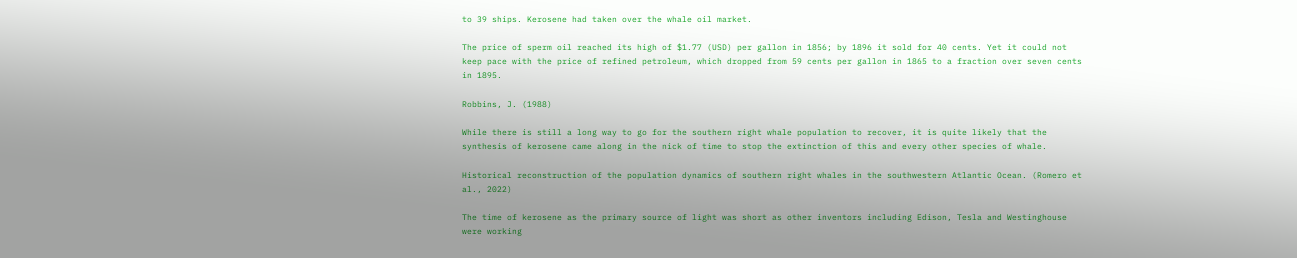to 39 ships. Kerosene had taken over the whale oil market.

The price of sperm oil reached its high of $1.77 (USD) per gallon in 1856; by 1896 it sold for 40 cents. Yet it could not keep pace with the price of refined petroleum, which dropped from 59 cents per gallon in 1865 to a fraction over seven cents in 1895.

Robbins, J. (1988)

While there is still a long way to go for the southern right whale population to recover, it is quite likely that the synthesis of kerosene came along in the nick of time to stop the extinction of this and every other species of whale.

Historical reconstruction of the population dynamics of southern right whales in the southwestern Atlantic Ocean. (Romero et al., 2022)

The time of kerosene as the primary source of light was short as other inventors including Edison, Tesla and Westinghouse were working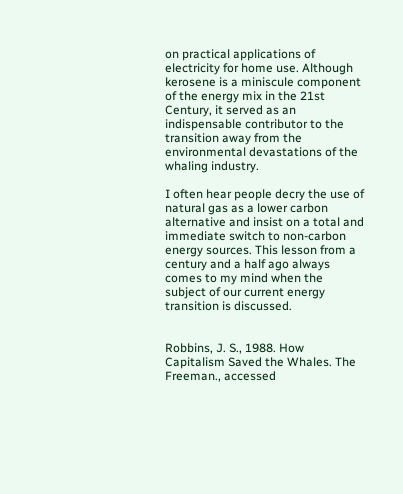on practical applications of electricity for home use. Although kerosene is a miniscule component of the energy mix in the 21st Century, it served as an indispensable contributor to the transition away from the environmental devastations of the whaling industry.

I often hear people decry the use of natural gas as a lower carbon alternative and insist on a total and immediate switch to non-carbon energy sources. This lesson from a century and a half ago always comes to my mind when the subject of our current energy transition is discussed.


Robbins, J. S., 1988. How Capitalism Saved the Whales. The Freeman., accessed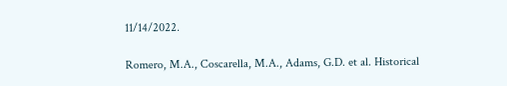11/14/2022.

Romero, M.A., Coscarella, M.A., Adams, G.D. et al. Historical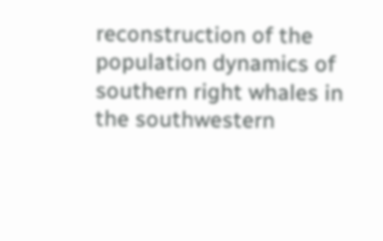reconstruction of the population dynamics of southern right whales in the southwestern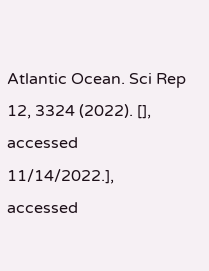Atlantic Ocean. Sci Rep 12, 3324 (2022). [], accessed 11/14/2022.], accessed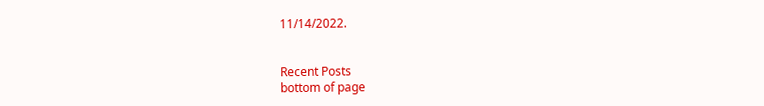11/14/2022.


Recent Posts
bottom of page